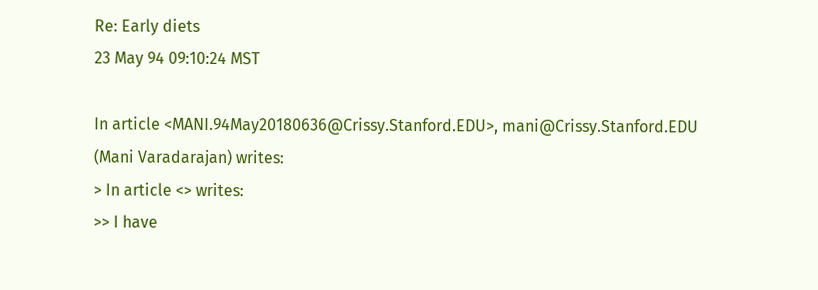Re: Early diets
23 May 94 09:10:24 MST

In article <MANI.94May20180636@Crissy.Stanford.EDU>, mani@Crissy.Stanford.EDU (Mani Varadarajan) writes:
> In article <> writes:
>> I have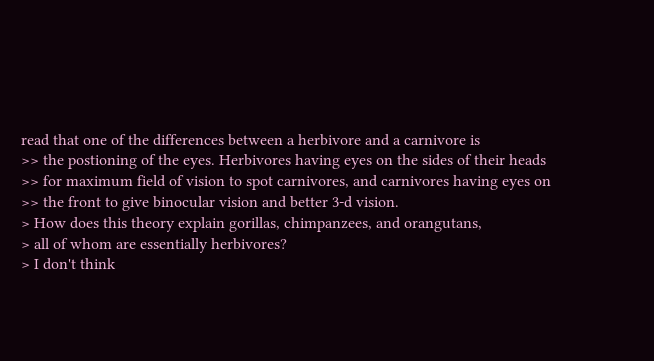read that one of the differences between a herbivore and a carnivore is
>> the postioning of the eyes. Herbivores having eyes on the sides of their heads
>> for maximum field of vision to spot carnivores, and carnivores having eyes on
>> the front to give binocular vision and better 3-d vision.
> How does this theory explain gorillas, chimpanzees, and orangutans,
> all of whom are essentially herbivores?
> I don't think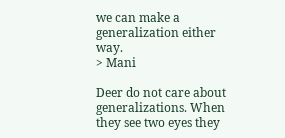we can make a generalization either way.
> Mani

Deer do not care about generalizations. When they see two eyes they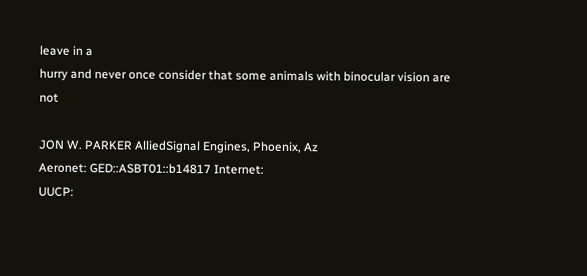leave in a
hurry and never once consider that some animals with binocular vision are not

JON W. PARKER AlliedSignal Engines, Phoenix, Az
Aeronet: GED::ASBT01::b14817 Internet:
UUCP: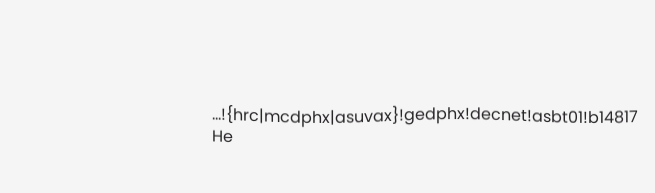...!{hrc|mcdphx|asuvax}!gedphx!decnet!asbt01!b14817
He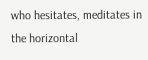who hesitates, meditates in the horizontal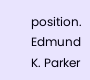position. Edmund K. Parker